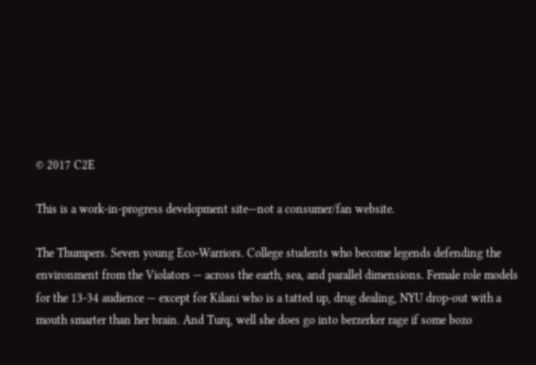© 2017 C2E

This is a work-in-progress development site—not a consumer/fan website.

The Thumpers. Seven young Eco-Warriors. College students who become legends defending the environment from the Violators — across the earth, sea, and parallel dimensions. Female role models for the 13-34 audience — except for Kilani who is a tatted up, drug dealing, NYU drop-out with a mouth smarter than her brain. And Turq, well she does go into berzerker rage if some bozo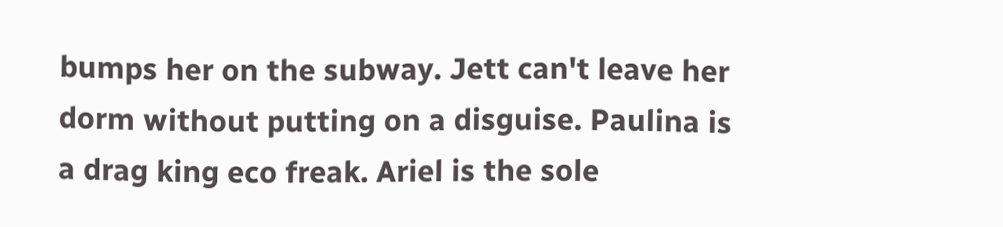bumps her on the subway. Jett can't leave her dorm without putting on a disguise. Paulina is a drag king eco freak. Ariel is the sole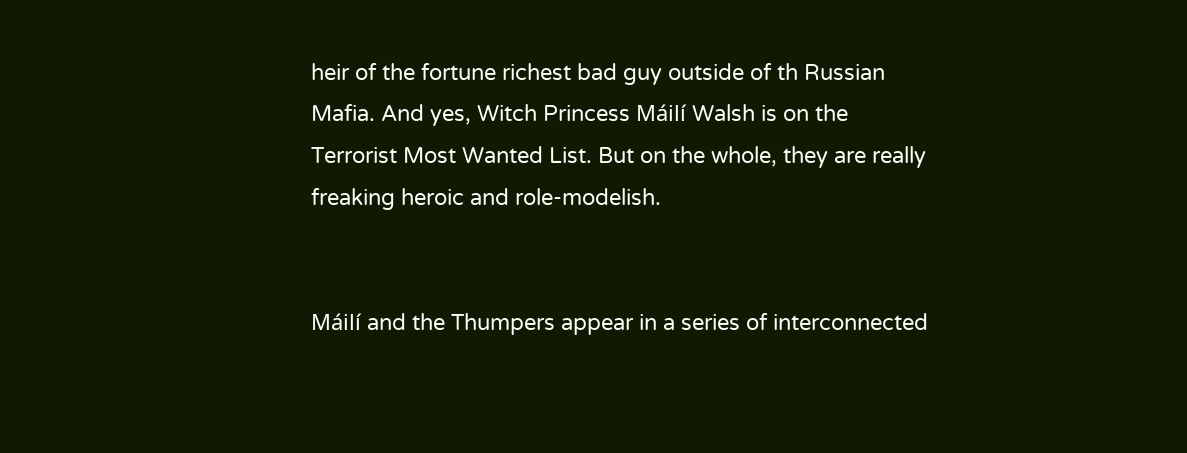heir of the fortune richest bad guy outside of th Russian Mafia. And yes, Witch Princess Máilí Walsh is on the Terrorist Most Wanted List. But on the whole, they are really freaking heroic and role-modelish.


Máilí and the Thumpers appear in a series of interconnected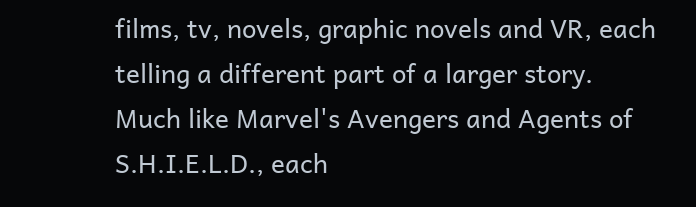films, tv, novels, graphic novels and VR, each telling a different part of a larger story. Much like Marvel's Avengers and Agents of S.H.I.E.L.D., each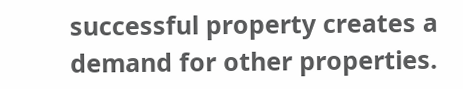successful property creates a demand for other properties.